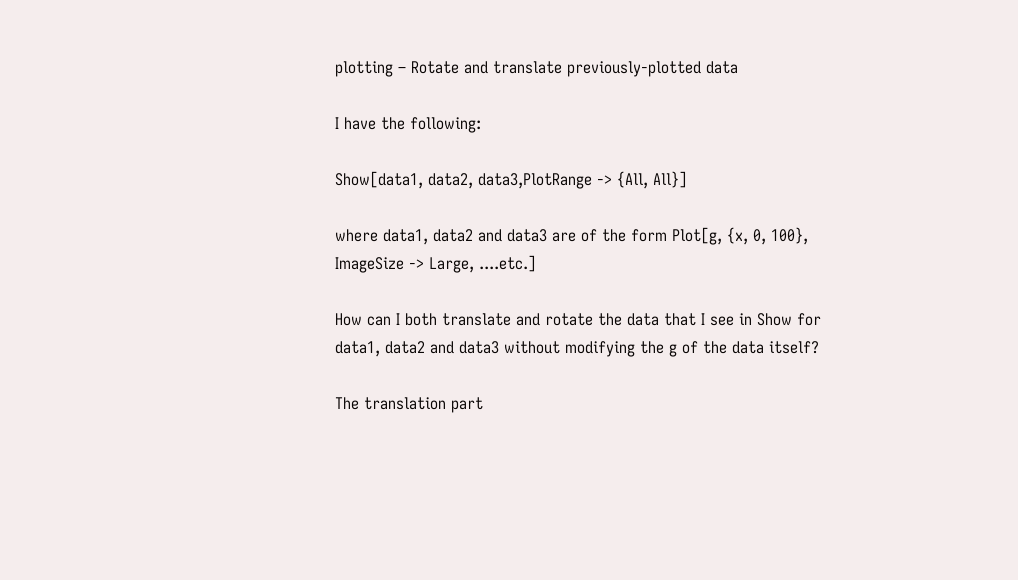plotting – Rotate and translate previously-plotted data

I have the following:

Show[data1, data2, data3,PlotRange -> {All, All}]

where data1, data2 and data3 are of the form Plot[g, {x, 0, 100}, ImageSize -> Large, ....etc.]

How can I both translate and rotate the data that I see in Show for data1, data2 and data3 without modifying the g of the data itself?

The translation part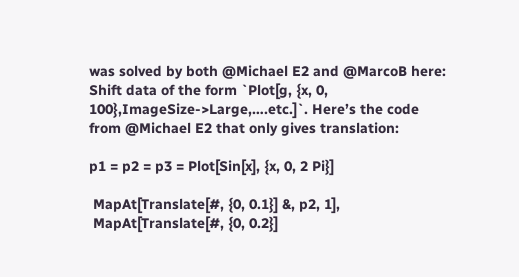was solved by both @Michael E2 and @MarcoB here: Shift data of the form `Plot[g, {x, 0, 100},ImageSize->Large,….etc.]`. Here’s the code from @Michael E2 that only gives translation:

p1 = p2 = p3 = Plot[Sin[x], {x, 0, 2 Pi}]

 MapAt[Translate[#, {0, 0.1}] &, p2, 1],
 MapAt[Translate[#, {0, 0.2}]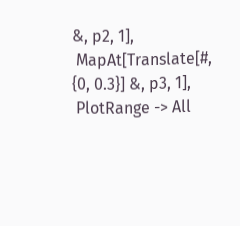&, p2, 1],
 MapAt[Translate[#, {0, 0.3}] &, p3, 1],
 PlotRange -> All